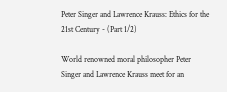Peter Singer and Lawrence Krauss: Ethics for the 21st Century - (Part 1/2)

World renowned moral philosopher Peter Singer and Lawrence Krauss meet for an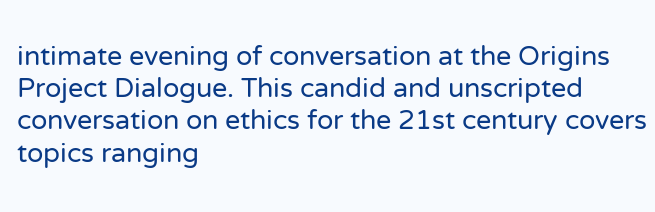intimate evening of conversation at the Origins Project Dialogue. This candid and unscripted conversation on ethics for the 21st century covers topics ranging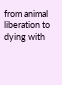from animal liberation to dying with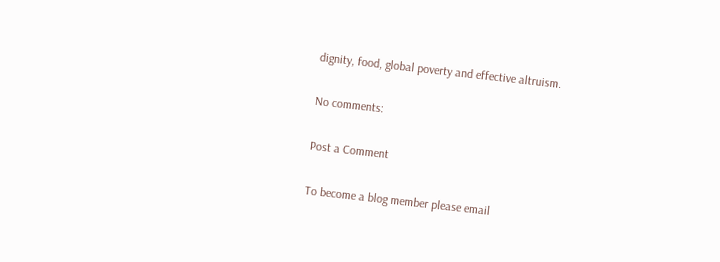dignity, food, global poverty and effective altruism.

No comments:

Post a Comment

To become a blog member please email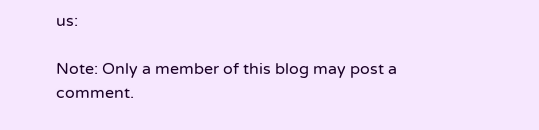us:

Note: Only a member of this blog may post a comment.